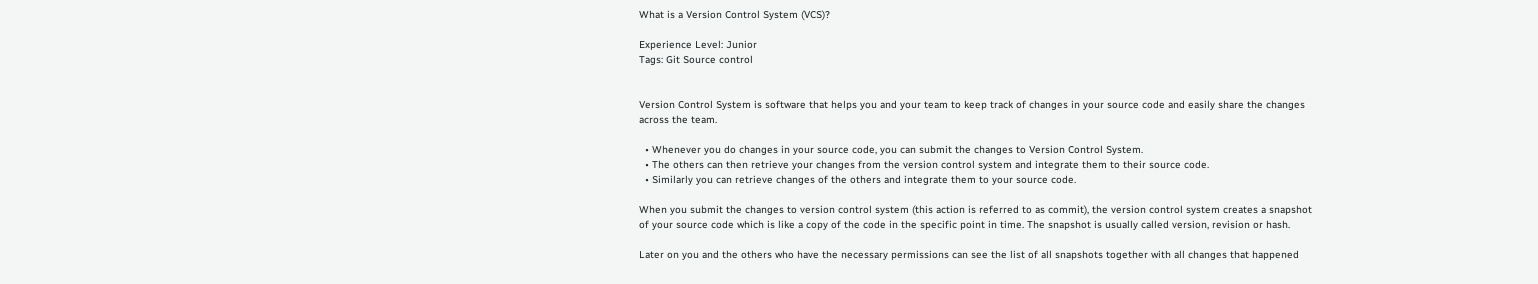What is a Version Control System (VCS)?

Experience Level: Junior
Tags: Git Source control


Version Control System is software that helps you and your team to keep track of changes in your source code and easily share the changes across the team.

  • Whenever you do changes in your source code, you can submit the changes to Version Control System.
  • The others can then retrieve your changes from the version control system and integrate them to their source code.
  • Similarly you can retrieve changes of the others and integrate them to your source code.

When you submit the changes to version control system (this action is referred to as commit), the version control system creates a snapshot of your source code which is like a copy of the code in the specific point in time. The snapshot is usually called version, revision or hash.

Later on you and the others who have the necessary permissions can see the list of all snapshots together with all changes that happened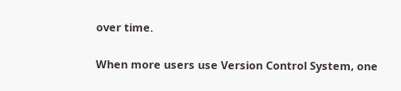over time.

When more users use Version Control System, one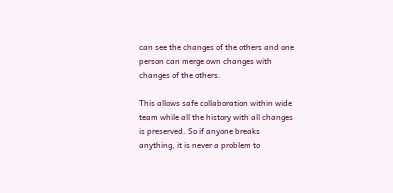can see the changes of the others and one person can merge own changes with changes of the others.

This allows safe collaboration within wide team while all the history with all changes is preserved. So if anyone breaks anything, it is never a problem to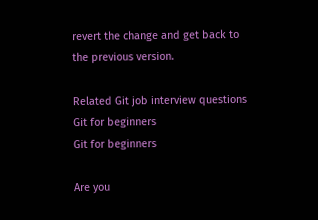revert the change and get back to the previous version.

Related Git job interview questions
Git for beginners
Git for beginners

Are you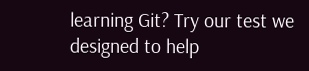learning Git? Try our test we designed to help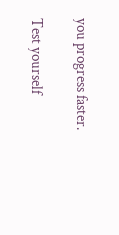you progress faster.

Test yourself